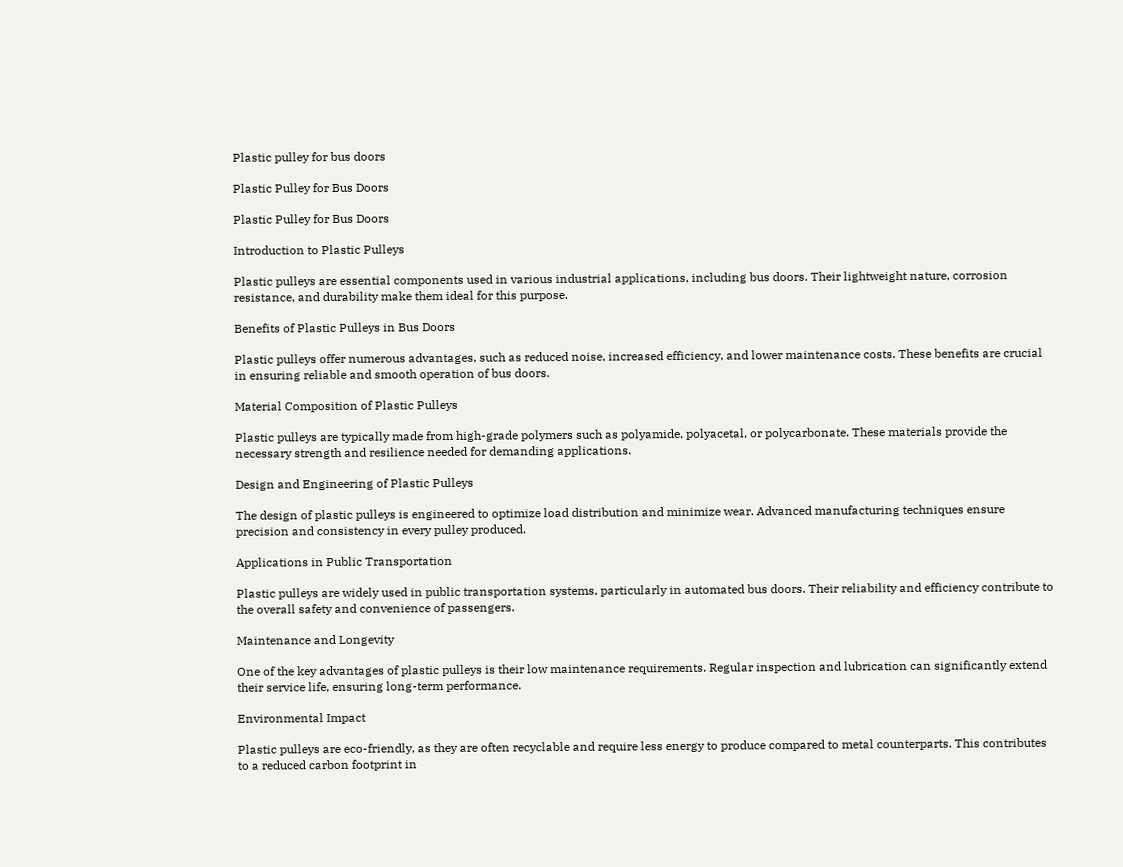Plastic pulley for bus doors

Plastic Pulley for Bus Doors

Plastic Pulley for Bus Doors

Introduction to Plastic Pulleys

Plastic pulleys are essential components used in various industrial applications, including bus doors. Their lightweight nature, corrosion resistance, and durability make them ideal for this purpose.

Benefits of Plastic Pulleys in Bus Doors

Plastic pulleys offer numerous advantages, such as reduced noise, increased efficiency, and lower maintenance costs. These benefits are crucial in ensuring reliable and smooth operation of bus doors.

Material Composition of Plastic Pulleys

Plastic pulleys are typically made from high-grade polymers such as polyamide, polyacetal, or polycarbonate. These materials provide the necessary strength and resilience needed for demanding applications.

Design and Engineering of Plastic Pulleys

The design of plastic pulleys is engineered to optimize load distribution and minimize wear. Advanced manufacturing techniques ensure precision and consistency in every pulley produced.

Applications in Public Transportation

Plastic pulleys are widely used in public transportation systems, particularly in automated bus doors. Their reliability and efficiency contribute to the overall safety and convenience of passengers.

Maintenance and Longevity

One of the key advantages of plastic pulleys is their low maintenance requirements. Regular inspection and lubrication can significantly extend their service life, ensuring long-term performance.

Environmental Impact

Plastic pulleys are eco-friendly, as they are often recyclable and require less energy to produce compared to metal counterparts. This contributes to a reduced carbon footprint in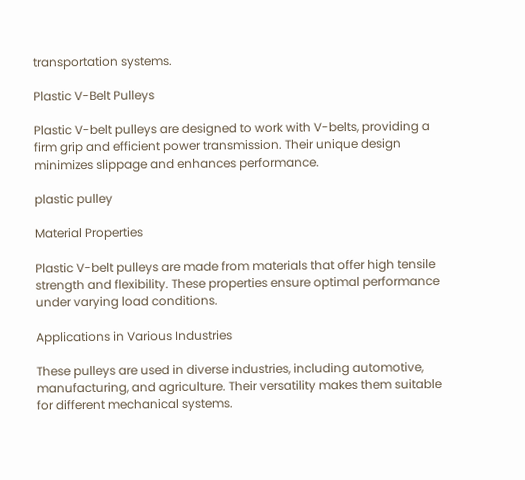transportation systems.

Plastic V-Belt Pulleys

Plastic V-belt pulleys are designed to work with V-belts, providing a firm grip and efficient power transmission. Their unique design minimizes slippage and enhances performance.

plastic pulley

Material Properties

Plastic V-belt pulleys are made from materials that offer high tensile strength and flexibility. These properties ensure optimal performance under varying load conditions.

Applications in Various Industries

These pulleys are used in diverse industries, including automotive, manufacturing, and agriculture. Their versatility makes them suitable for different mechanical systems.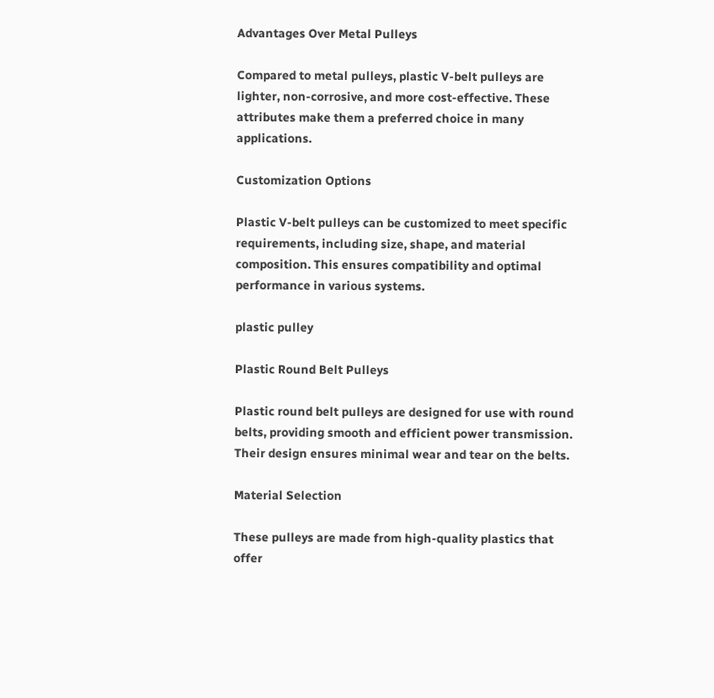Advantages Over Metal Pulleys

Compared to metal pulleys, plastic V-belt pulleys are lighter, non-corrosive, and more cost-effective. These attributes make them a preferred choice in many applications.

Customization Options

Plastic V-belt pulleys can be customized to meet specific requirements, including size, shape, and material composition. This ensures compatibility and optimal performance in various systems.

plastic pulley

Plastic Round Belt Pulleys

Plastic round belt pulleys are designed for use with round belts, providing smooth and efficient power transmission. Their design ensures minimal wear and tear on the belts.

Material Selection

These pulleys are made from high-quality plastics that offer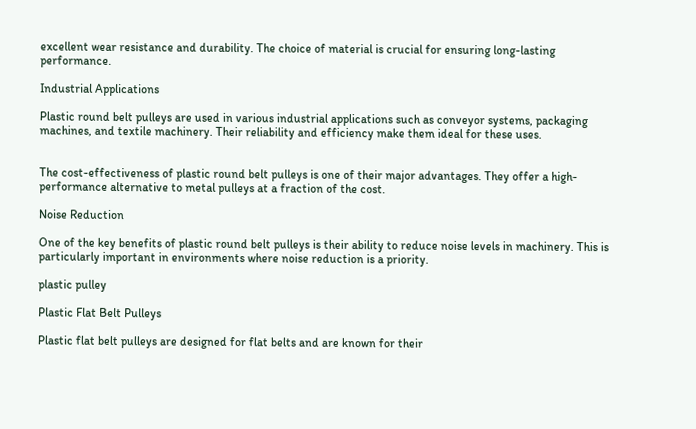excellent wear resistance and durability. The choice of material is crucial for ensuring long-lasting performance.

Industrial Applications

Plastic round belt pulleys are used in various industrial applications such as conveyor systems, packaging machines, and textile machinery. Their reliability and efficiency make them ideal for these uses.


The cost-effectiveness of plastic round belt pulleys is one of their major advantages. They offer a high-performance alternative to metal pulleys at a fraction of the cost.

Noise Reduction

One of the key benefits of plastic round belt pulleys is their ability to reduce noise levels in machinery. This is particularly important in environments where noise reduction is a priority.

plastic pulley

Plastic Flat Belt Pulleys

Plastic flat belt pulleys are designed for flat belts and are known for their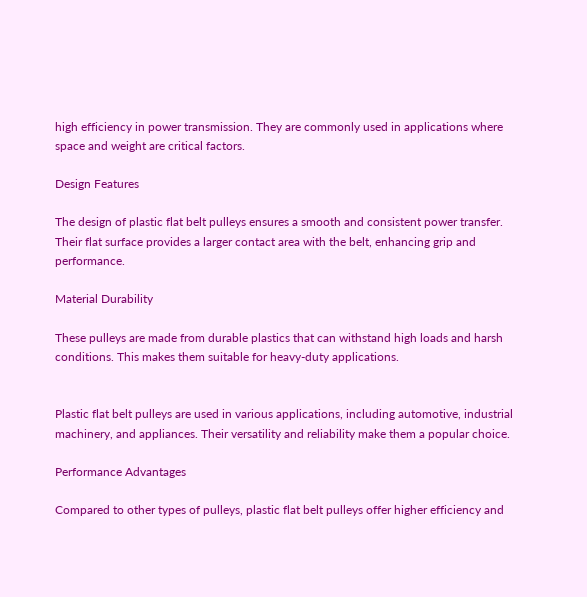high efficiency in power transmission. They are commonly used in applications where space and weight are critical factors.

Design Features

The design of plastic flat belt pulleys ensures a smooth and consistent power transfer. Their flat surface provides a larger contact area with the belt, enhancing grip and performance.

Material Durability

These pulleys are made from durable plastics that can withstand high loads and harsh conditions. This makes them suitable for heavy-duty applications.


Plastic flat belt pulleys are used in various applications, including automotive, industrial machinery, and appliances. Their versatility and reliability make them a popular choice.

Performance Advantages

Compared to other types of pulleys, plastic flat belt pulleys offer higher efficiency and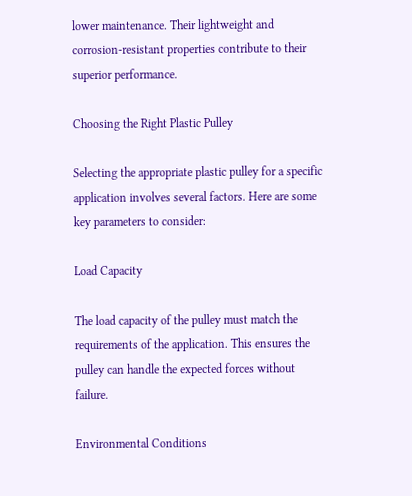lower maintenance. Their lightweight and corrosion-resistant properties contribute to their superior performance.

Choosing the Right Plastic Pulley

Selecting the appropriate plastic pulley for a specific application involves several factors. Here are some key parameters to consider:

Load Capacity

The load capacity of the pulley must match the requirements of the application. This ensures the pulley can handle the expected forces without failure.

Environmental Conditions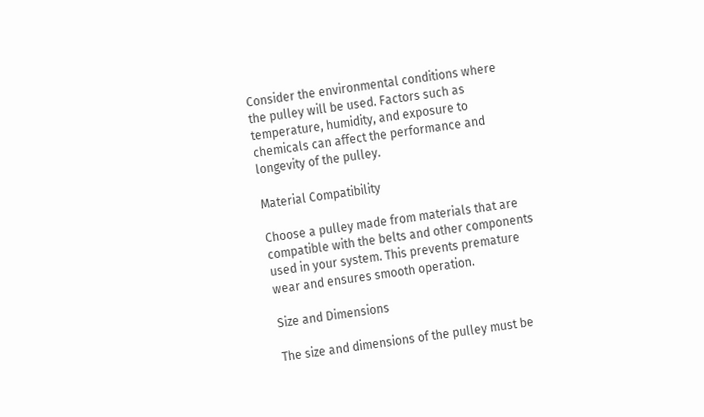Consider the environmental conditions where the pulley will be used. Factors such as temperature, humidity, and exposure to chemicals can affect the performance and longevity of the pulley.

Material Compatibility

Choose a pulley made from materials that are compatible with the belts and other components used in your system. This prevents premature wear and ensures smooth operation.

Size and Dimensions

The size and dimensions of the pulley must be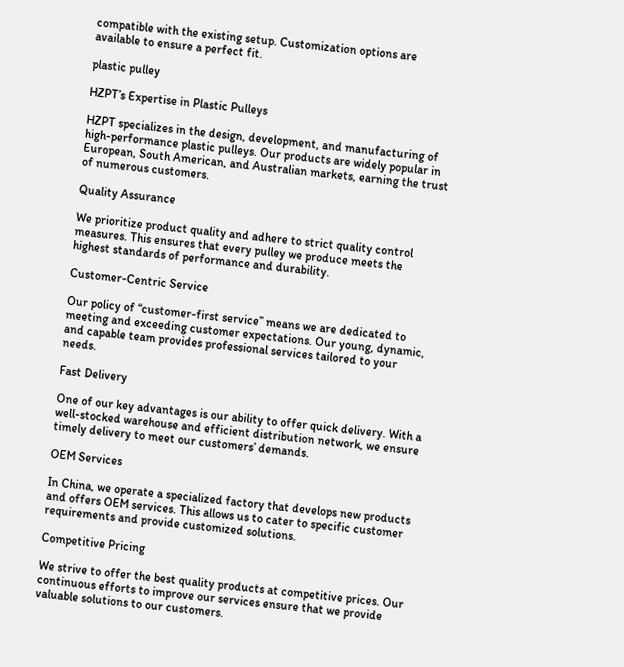compatible with the existing setup. Customization options are available to ensure a perfect fit.

plastic pulley

HZPT’s Expertise in Plastic Pulleys

HZPT specializes in the design, development, and manufacturing of high-performance plastic pulleys. Our products are widely popular in European, South American, and Australian markets, earning the trust of numerous customers.

Quality Assurance

We prioritize product quality and adhere to strict quality control measures. This ensures that every pulley we produce meets the highest standards of performance and durability.

Customer-Centric Service

Our policy of “customer-first service” means we are dedicated to meeting and exceeding customer expectations. Our young, dynamic, and capable team provides professional services tailored to your needs.

Fast Delivery

One of our key advantages is our ability to offer quick delivery. With a well-stocked warehouse and efficient distribution network, we ensure timely delivery to meet our customers’ demands.

OEM Services

In China, we operate a specialized factory that develops new products and offers OEM services. This allows us to cater to specific customer requirements and provide customized solutions.

Competitive Pricing

We strive to offer the best quality products at competitive prices. Our continuous efforts to improve our services ensure that we provide valuable solutions to our customers.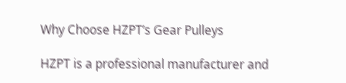Why Choose HZPT’s Gear Pulleys

HZPT is a professional manufacturer and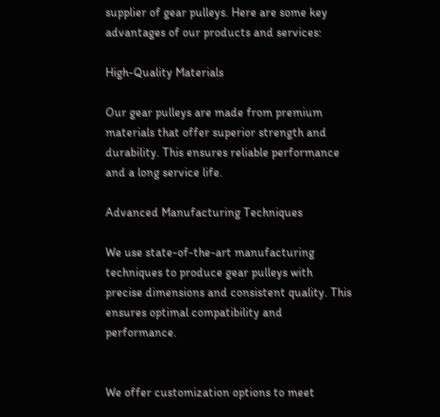supplier of gear pulleys. Here are some key advantages of our products and services:

High-Quality Materials

Our gear pulleys are made from premium materials that offer superior strength and durability. This ensures reliable performance and a long service life.

Advanced Manufacturing Techniques

We use state-of-the-art manufacturing techniques to produce gear pulleys with precise dimensions and consistent quality. This ensures optimal compatibility and performance.


We offer customization options to meet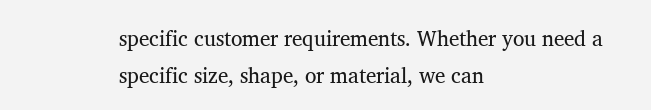specific customer requirements. Whether you need a specific size, shape, or material, we can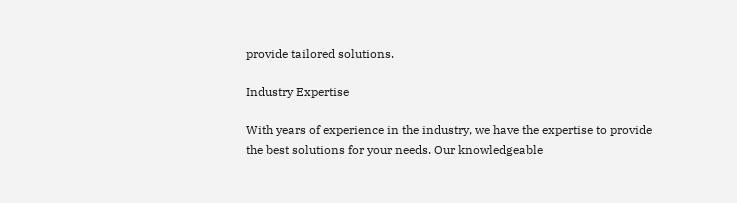provide tailored solutions.

Industry Expertise

With years of experience in the industry, we have the expertise to provide the best solutions for your needs. Our knowledgeable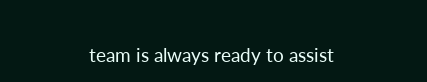team is always ready to assist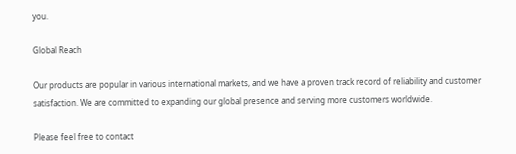you.

Global Reach

Our products are popular in various international markets, and we have a proven track record of reliability and customer satisfaction. We are committed to expanding our global presence and serving more customers worldwide.

Please feel free to contact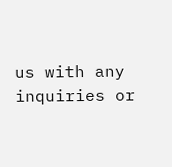us with any inquiries or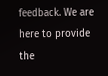feedback. We are here to provide the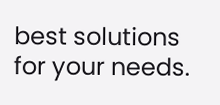best solutions for your needs.